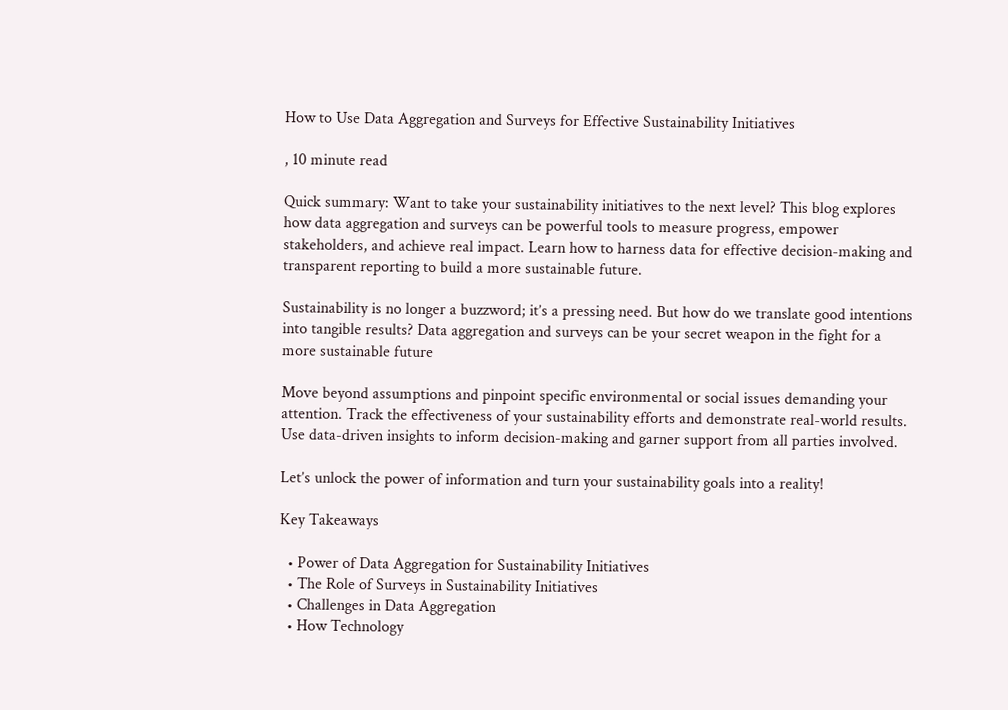How to Use Data Aggregation and Surveys for Effective Sustainability Initiatives

, 10 minute read

Quick summary: Want to take your sustainability initiatives to the next level? This blog explores how data aggregation and surveys can be powerful tools to measure progress, empower stakeholders, and achieve real impact. Learn how to harness data for effective decision-making and transparent reporting to build a more sustainable future.

Sustainability is no longer a buzzword; it’s a pressing need. But how do we translate good intentions into tangible results? Data aggregation and surveys can be your secret weapon in the fight for a more sustainable future

Move beyond assumptions and pinpoint specific environmental or social issues demanding your attention. Track the effectiveness of your sustainability efforts and demonstrate real-world results. Use data-driven insights to inform decision-making and garner support from all parties involved.

Let’s unlock the power of information and turn your sustainability goals into a reality!

Key Takeaways

  • Power of Data Aggregation for Sustainability Initiatives
  • The Role of Surveys in Sustainability Initiatives
  • Challenges in Data Aggregation
  • How Technology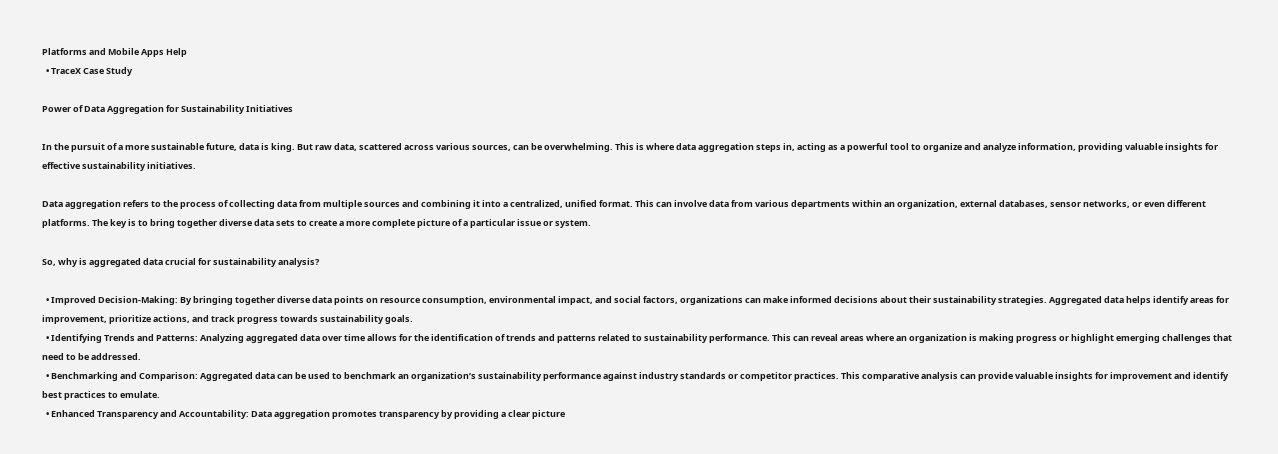Platforms and Mobile Apps Help
  • TraceX Case Study

Power of Data Aggregation for Sustainability Initiatives

In the pursuit of a more sustainable future, data is king. But raw data, scattered across various sources, can be overwhelming. This is where data aggregation steps in, acting as a powerful tool to organize and analyze information, providing valuable insights for effective sustainability initiatives.

Data aggregation refers to the process of collecting data from multiple sources and combining it into a centralized, unified format. This can involve data from various departments within an organization, external databases, sensor networks, or even different platforms. The key is to bring together diverse data sets to create a more complete picture of a particular issue or system.

So, why is aggregated data crucial for sustainability analysis?

  • Improved Decision-Making: By bringing together diverse data points on resource consumption, environmental impact, and social factors, organizations can make informed decisions about their sustainability strategies. Aggregated data helps identify areas for improvement, prioritize actions, and track progress towards sustainability goals.
  • Identifying Trends and Patterns: Analyzing aggregated data over time allows for the identification of trends and patterns related to sustainability performance. This can reveal areas where an organization is making progress or highlight emerging challenges that need to be addressed.
  • Benchmarking and Comparison: Aggregated data can be used to benchmark an organization’s sustainability performance against industry standards or competitor practices. This comparative analysis can provide valuable insights for improvement and identify best practices to emulate.
  • Enhanced Transparency and Accountability: Data aggregation promotes transparency by providing a clear picture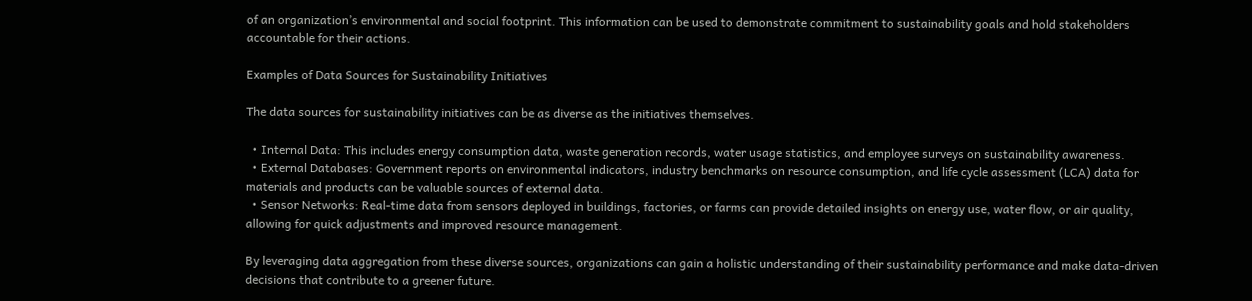of an organization’s environmental and social footprint. This information can be used to demonstrate commitment to sustainability goals and hold stakeholders accountable for their actions.

Examples of Data Sources for Sustainability Initiatives

The data sources for sustainability initiatives can be as diverse as the initiatives themselves.

  • Internal Data: This includes energy consumption data, waste generation records, water usage statistics, and employee surveys on sustainability awareness.
  • External Databases: Government reports on environmental indicators, industry benchmarks on resource consumption, and life cycle assessment (LCA) data for materials and products can be valuable sources of external data.
  • Sensor Networks: Real-time data from sensors deployed in buildings, factories, or farms can provide detailed insights on energy use, water flow, or air quality, allowing for quick adjustments and improved resource management.

By leveraging data aggregation from these diverse sources, organizations can gain a holistic understanding of their sustainability performance and make data-driven decisions that contribute to a greener future.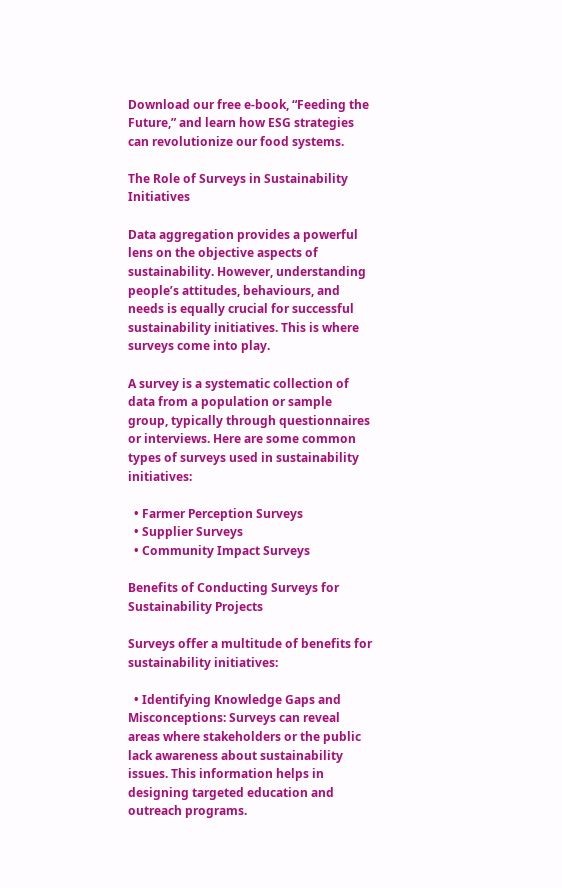Download our free e-book, “Feeding the Future,” and learn how ESG strategies can revolutionize our food systems.

The Role of Surveys in Sustainability Initiatives

Data aggregation provides a powerful lens on the objective aspects of sustainability. However, understanding people’s attitudes, behaviours, and needs is equally crucial for successful sustainability initiatives. This is where surveys come into play.

A survey is a systematic collection of data from a population or sample group, typically through questionnaires or interviews. Here are some common types of surveys used in sustainability initiatives:

  • Farmer Perception Surveys
  • Supplier Surveys
  • Community Impact Surveys

Benefits of Conducting Surveys for Sustainability Projects

Surveys offer a multitude of benefits for sustainability initiatives:

  • Identifying Knowledge Gaps and Misconceptions: Surveys can reveal areas where stakeholders or the public lack awareness about sustainability issues. This information helps in designing targeted education and outreach programs.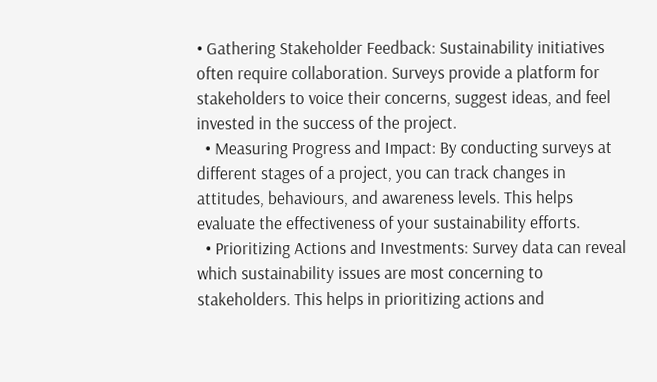• Gathering Stakeholder Feedback: Sustainability initiatives often require collaboration. Surveys provide a platform for stakeholders to voice their concerns, suggest ideas, and feel invested in the success of the project.
  • Measuring Progress and Impact: By conducting surveys at different stages of a project, you can track changes in attitudes, behaviours, and awareness levels. This helps evaluate the effectiveness of your sustainability efforts.
  • Prioritizing Actions and Investments: Survey data can reveal which sustainability issues are most concerning to stakeholders. This helps in prioritizing actions and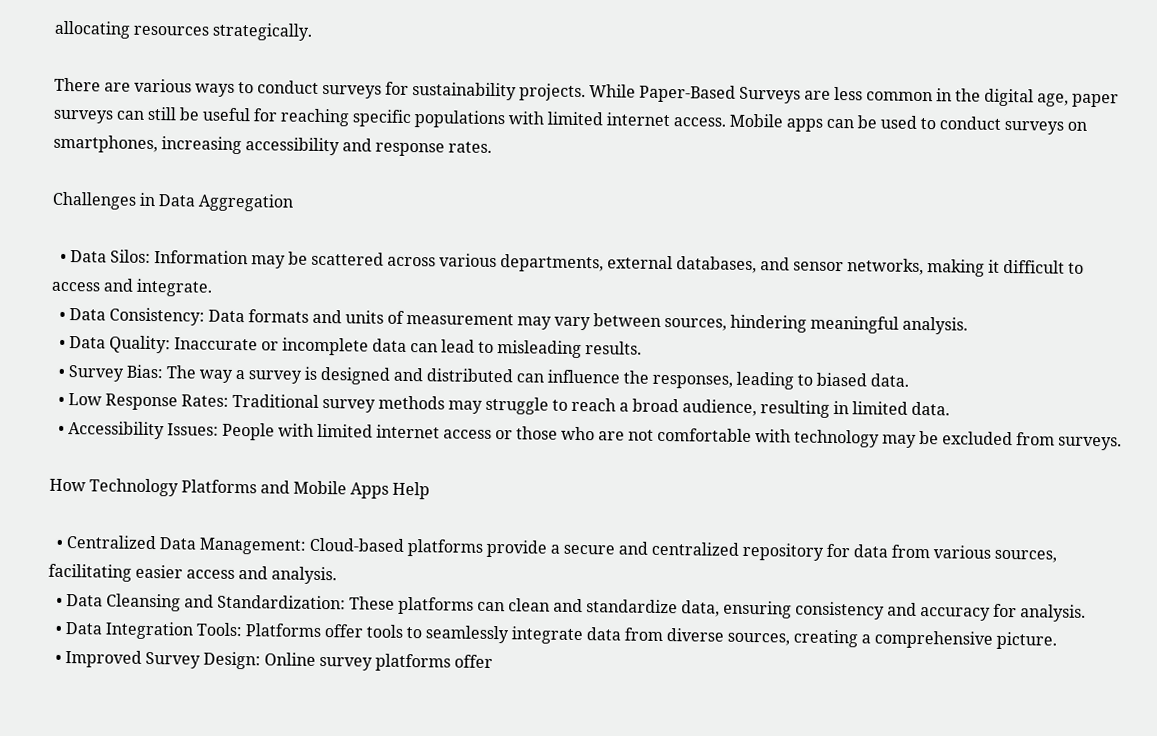allocating resources strategically.

There are various ways to conduct surveys for sustainability projects. While Paper-Based Surveys are less common in the digital age, paper surveys can still be useful for reaching specific populations with limited internet access. Mobile apps can be used to conduct surveys on smartphones, increasing accessibility and response rates.

Challenges in Data Aggregation

  • Data Silos: Information may be scattered across various departments, external databases, and sensor networks, making it difficult to access and integrate.
  • Data Consistency: Data formats and units of measurement may vary between sources, hindering meaningful analysis.
  • Data Quality: Inaccurate or incomplete data can lead to misleading results.
  • Survey Bias: The way a survey is designed and distributed can influence the responses, leading to biased data.
  • Low Response Rates: Traditional survey methods may struggle to reach a broad audience, resulting in limited data.
  • Accessibility Issues: People with limited internet access or those who are not comfortable with technology may be excluded from surveys.

How Technology Platforms and Mobile Apps Help

  • Centralized Data Management: Cloud-based platforms provide a secure and centralized repository for data from various sources, facilitating easier access and analysis.
  • Data Cleansing and Standardization: These platforms can clean and standardize data, ensuring consistency and accuracy for analysis.
  • Data Integration Tools: Platforms offer tools to seamlessly integrate data from diverse sources, creating a comprehensive picture.
  • Improved Survey Design: Online survey platforms offer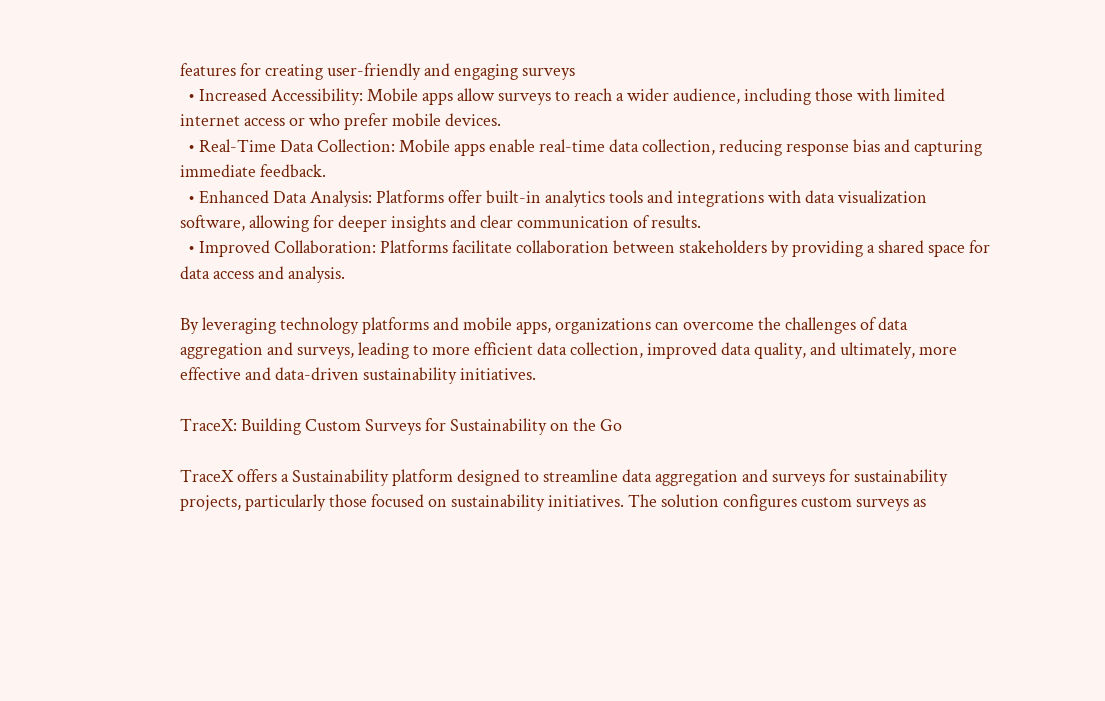features for creating user-friendly and engaging surveys
  • Increased Accessibility: Mobile apps allow surveys to reach a wider audience, including those with limited internet access or who prefer mobile devices.
  • Real-Time Data Collection: Mobile apps enable real-time data collection, reducing response bias and capturing immediate feedback.
  • Enhanced Data Analysis: Platforms offer built-in analytics tools and integrations with data visualization software, allowing for deeper insights and clear communication of results.
  • Improved Collaboration: Platforms facilitate collaboration between stakeholders by providing a shared space for data access and analysis.

By leveraging technology platforms and mobile apps, organizations can overcome the challenges of data aggregation and surveys, leading to more efficient data collection, improved data quality, and ultimately, more effective and data-driven sustainability initiatives.

TraceX: Building Custom Surveys for Sustainability on the Go

TraceX offers a Sustainability platform designed to streamline data aggregation and surveys for sustainability projects, particularly those focused on sustainability initiatives. The solution configures custom surveys as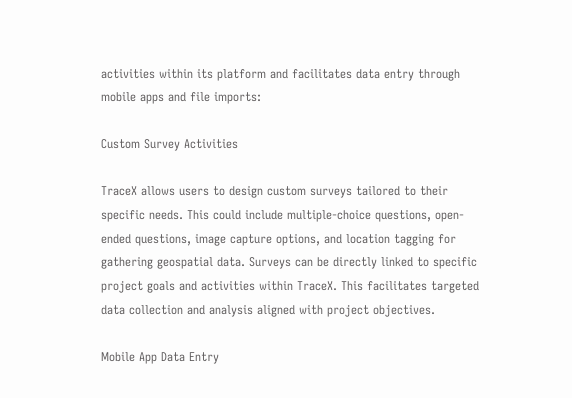activities within its platform and facilitates data entry through mobile apps and file imports:

Custom Survey Activities

TraceX allows users to design custom surveys tailored to their specific needs. This could include multiple-choice questions, open-ended questions, image capture options, and location tagging for gathering geospatial data. Surveys can be directly linked to specific project goals and activities within TraceX. This facilitates targeted data collection and analysis aligned with project objectives.

Mobile App Data Entry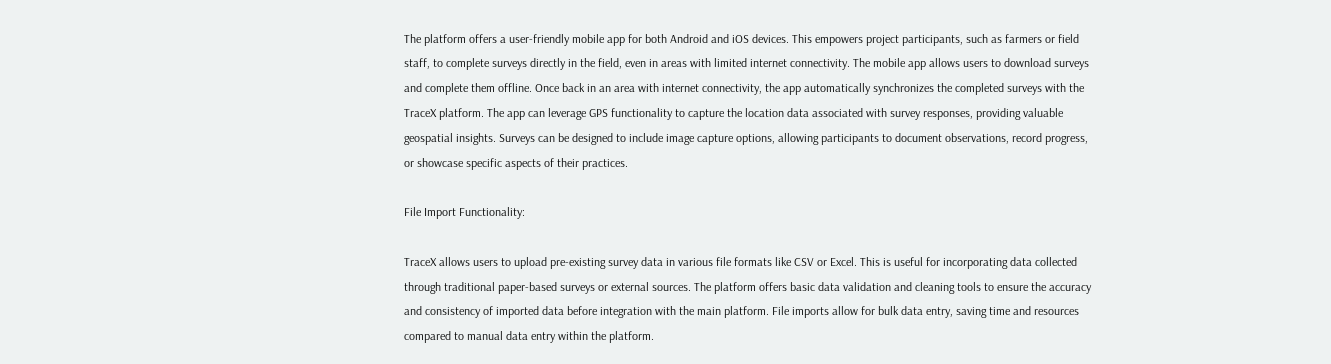The platform offers a user-friendly mobile app for both Android and iOS devices. This empowers project participants, such as farmers or field staff, to complete surveys directly in the field, even in areas with limited internet connectivity. The mobile app allows users to download surveys and complete them offline. Once back in an area with internet connectivity, the app automatically synchronizes the completed surveys with the TraceX platform. The app can leverage GPS functionality to capture the location data associated with survey responses, providing valuable geospatial insights. Surveys can be designed to include image capture options, allowing participants to document observations, record progress, or showcase specific aspects of their practices.

File Import Functionality:

TraceX allows users to upload pre-existing survey data in various file formats like CSV or Excel. This is useful for incorporating data collected through traditional paper-based surveys or external sources. The platform offers basic data validation and cleaning tools to ensure the accuracy and consistency of imported data before integration with the main platform. File imports allow for bulk data entry, saving time and resources compared to manual data entry within the platform.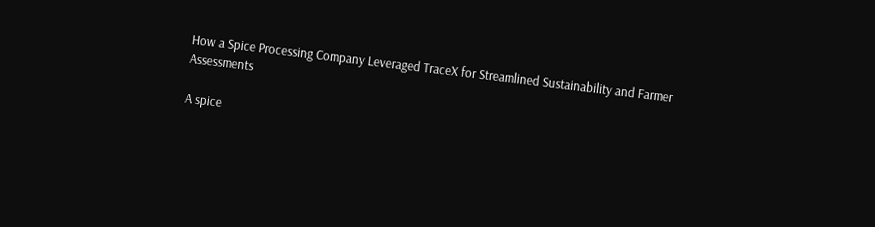How a Spice Processing Company Leveraged TraceX for Streamlined Sustainability and Farmer Assessments

A spice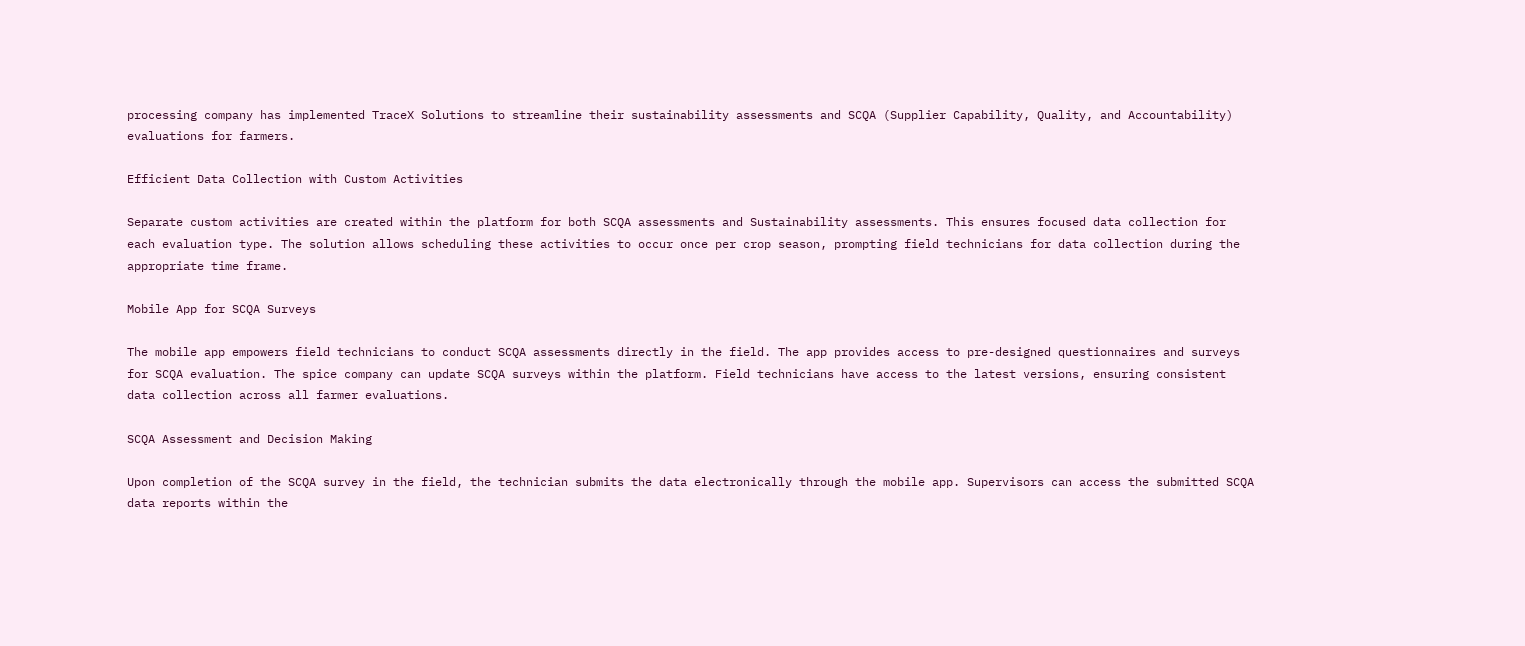processing company has implemented TraceX Solutions to streamline their sustainability assessments and SCQA (Supplier Capability, Quality, and Accountability) evaluations for farmers.

Efficient Data Collection with Custom Activities

Separate custom activities are created within the platform for both SCQA assessments and Sustainability assessments. This ensures focused data collection for each evaluation type. The solution allows scheduling these activities to occur once per crop season, prompting field technicians for data collection during the appropriate time frame.

Mobile App for SCQA Surveys

The mobile app empowers field technicians to conduct SCQA assessments directly in the field. The app provides access to pre-designed questionnaires and surveys for SCQA evaluation. The spice company can update SCQA surveys within the platform. Field technicians have access to the latest versions, ensuring consistent data collection across all farmer evaluations.

SCQA Assessment and Decision Making

Upon completion of the SCQA survey in the field, the technician submits the data electronically through the mobile app. Supervisors can access the submitted SCQA data reports within the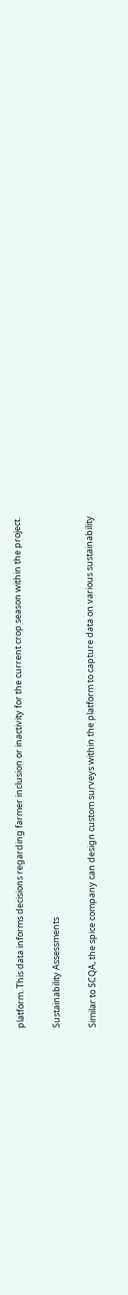platform. This data informs decisions regarding farmer inclusion or inactivity for the current crop season within the project.

Sustainability Assessments

Similar to SCQA, the spice company can design custom surveys within the platform to capture data on various sustainability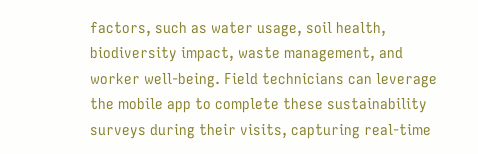factors, such as water usage, soil health, biodiversity impact, waste management, and worker well-being. Field technicians can leverage the mobile app to complete these sustainability surveys during their visits, capturing real-time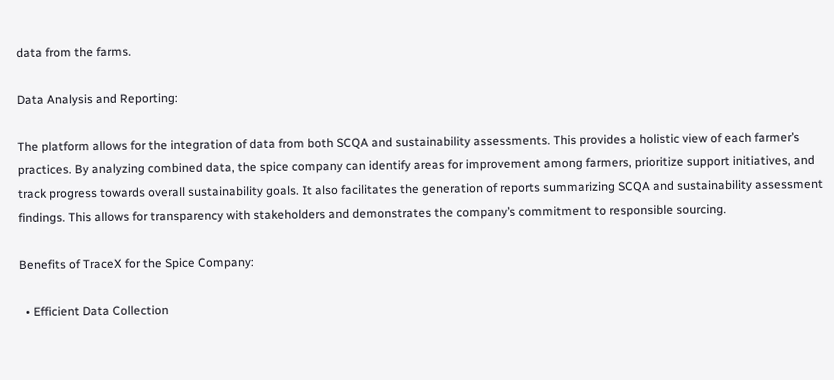data from the farms.

Data Analysis and Reporting:

The platform allows for the integration of data from both SCQA and sustainability assessments. This provides a holistic view of each farmer’s practices. By analyzing combined data, the spice company can identify areas for improvement among farmers, prioritize support initiatives, and track progress towards overall sustainability goals. It also facilitates the generation of reports summarizing SCQA and sustainability assessment findings. This allows for transparency with stakeholders and demonstrates the company’s commitment to responsible sourcing.

Benefits of TraceX for the Spice Company:

  • Efficient Data Collection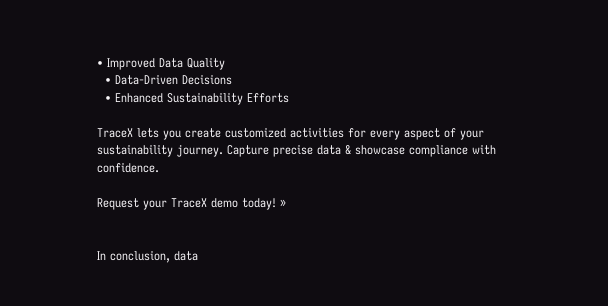• Improved Data Quality
  • Data-Driven Decisions
  • Enhanced Sustainability Efforts

TraceX lets you create customized activities for every aspect of your sustainability journey. Capture precise data & showcase compliance with confidence.

Request your TraceX demo today! »


In conclusion, data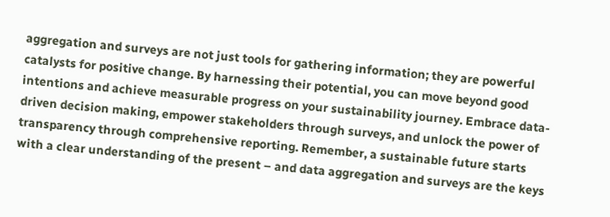aggregation and surveys are not just tools for gathering information; they are powerful catalysts for positive change. By harnessing their potential, you can move beyond good intentions and achieve measurable progress on your sustainability journey. Embrace data-driven decision making, empower stakeholders through surveys, and unlock the power of transparency through comprehensive reporting. Remember, a sustainable future starts with a clear understanding of the present – and data aggregation and surveys are the keys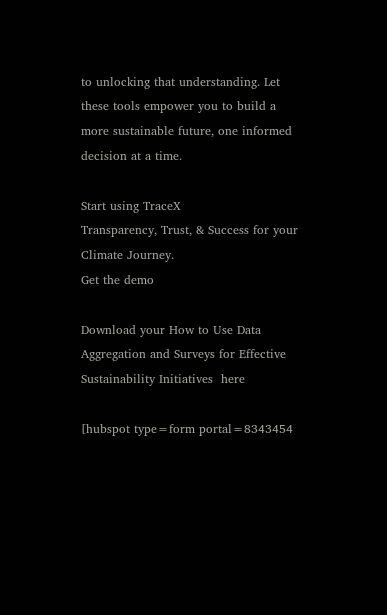to unlocking that understanding. Let these tools empower you to build a more sustainable future, one informed decision at a time.

Start using TraceX
Transparency, Trust, & Success for your Climate Journey.
Get the demo

Download your How to Use Data Aggregation and Surveys for Effective Sustainability Initiatives  here

[hubspot type=form portal=8343454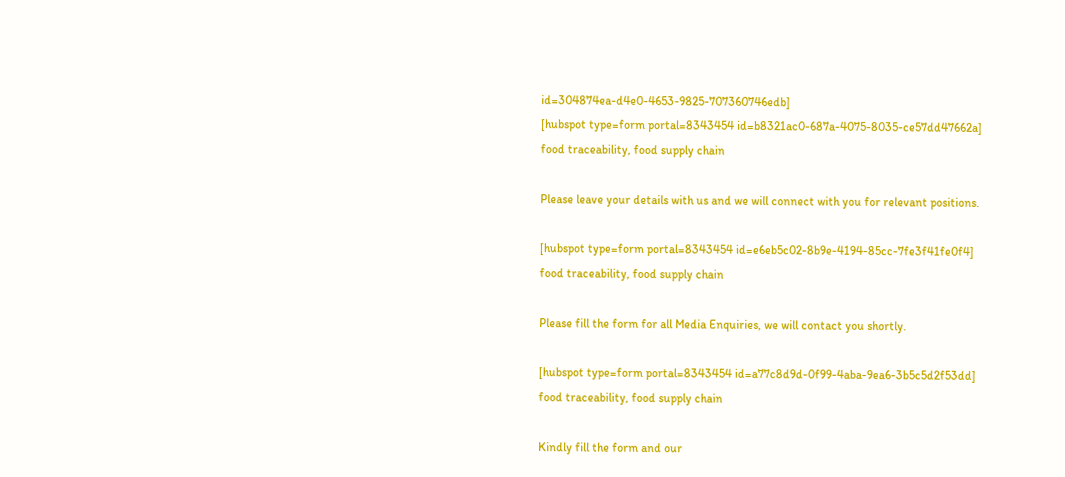id=304874ea-d4e0-4653-9825-707360746edb]
[hubspot type=form portal=8343454 id=b8321ac0-687a-4075-8035-ce57dd47662a]
food traceability, food supply chain

Please leave your details with us and we will connect with you for relevant positions.

[hubspot type=form portal=8343454 id=e6eb5c02-8b9e-4194-85cc-7fe3f41fe0f4]
food traceability, food supply chain

Please fill the form for all Media Enquiries, we will contact you shortly.

[hubspot type=form portal=8343454 id=a77c8d9d-0f99-4aba-9ea6-3b5c5d2f53dd]
food traceability, food supply chain

Kindly fill the form and our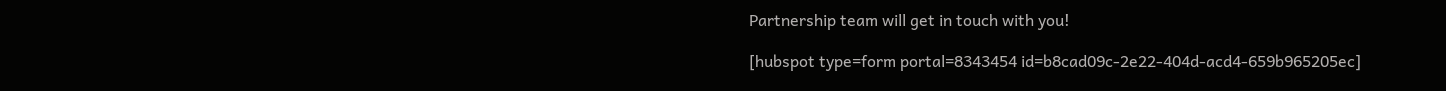Partnership team will get in touch with you!

[hubspot type=form portal=8343454 id=b8cad09c-2e22-404d-acd4-659b965205ec]